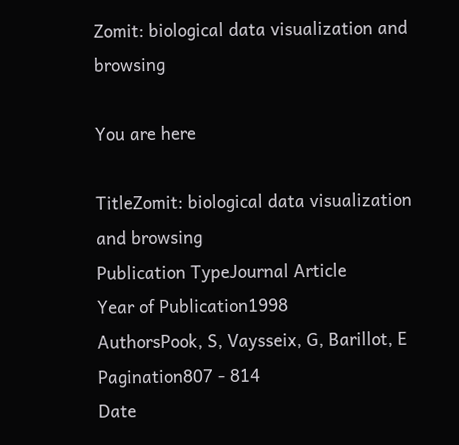Zomit: biological data visualization and browsing

You are here

TitleZomit: biological data visualization and browsing
Publication TypeJournal Article
Year of Publication1998
AuthorsPook, S, Vaysseix, G, Barillot, E
Pagination807 - 814
Date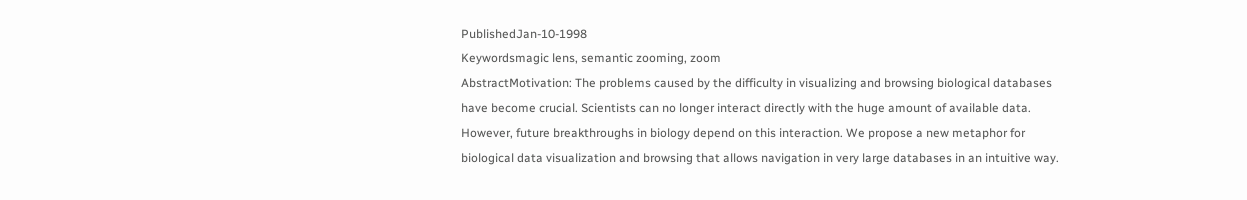PublishedJan-10-1998
Keywordsmagic lens, semantic zooming, zoom
AbstractMotivation: The problems caused by the difficulty in visualizing and browsing biological databases have become crucial. Scientists can no longer interact directly with the huge amount of available data. However, future breakthroughs in biology depend on this interaction. We propose a new metaphor for biological data visualization and browsing that allows navigation in very large databases in an intuitive way.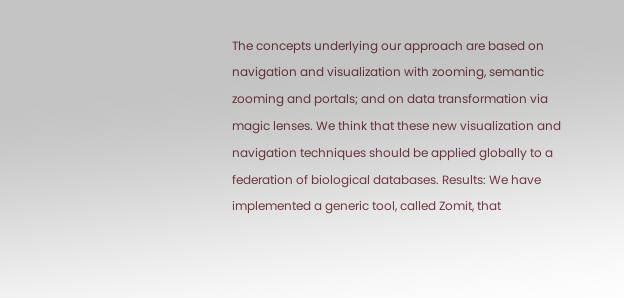The concepts underlying our approach are based on navigation and visualization with zooming, semantic zooming and portals; and on data transformation via magic lenses. We think that these new visualization and navigation techniques should be applied globally to a federation of biological databases. Results: We have implemented a generic tool, called Zomit, that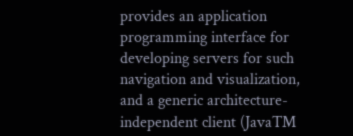provides an application programming interface for developing servers for such navigation and visualization, and a generic architecture-independent client (JavaTM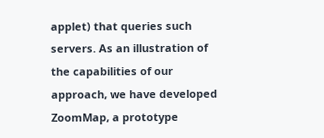applet) that queries such servers. As an illustration of the capabilities of our approach, we have developed ZoomMap, a prototype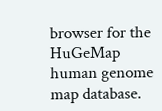browser for the HuGeMap human genome map database.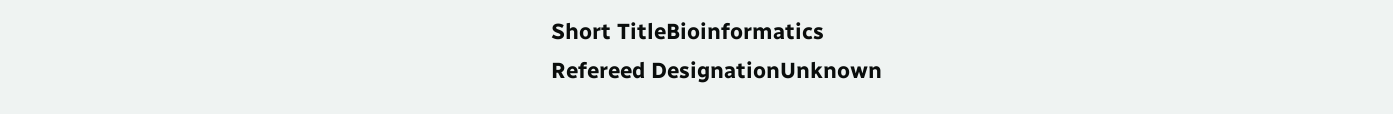Short TitleBioinformatics
Refereed DesignationUnknown